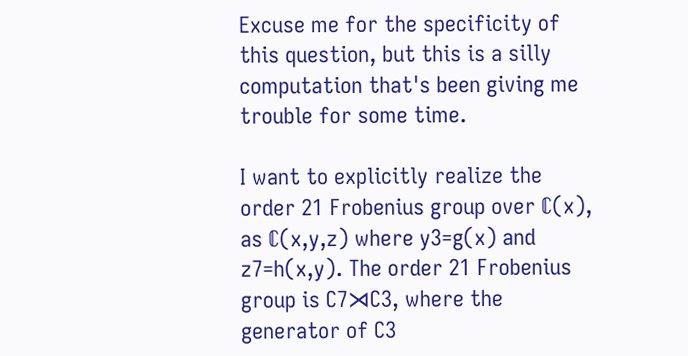Excuse me for the specificity of this question, but this is a silly computation that's been giving me trouble for some time.

I want to explicitly realize the order 21 Frobenius group over ℂ(x), as ℂ(x,y,z) where y3=g(x) and z7=h(x,y). The order 21 Frobenius group is C7⋊C3, where the generator of C3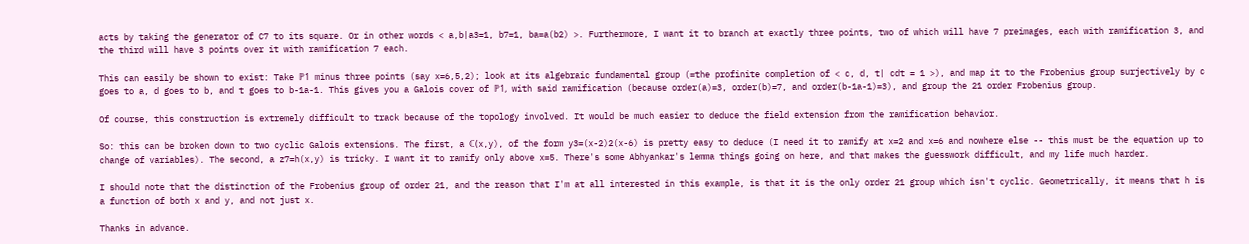acts by taking the generator of C7 to its square. Or in other words < a,b|a3=1, b7=1, ba=a(b2) >. Furthermore, I want it to branch at exactly three points, two of which will have 7 preimages, each with ramification 3, and the third will have 3 points over it with ramification 7 each.

This can easily be shown to exist: Take ℙ1 minus three points (say x=6,5,2); look at its algebraic fundamental group (=the profinite completion of < c, d, t| cdt = 1 >), and map it to the Frobenius group surjectively by c goes to a, d goes to b, and t goes to b-1a-1. This gives you a Galois cover of ℙ1, with said ramification (because order(a)=3, order(b)=7, and order(b-1a-1)=3), and group the 21 order Frobenius group.

Of course, this construction is extremely difficult to track because of the topology involved. It would be much easier to deduce the field extension from the ramification behavior.

So: this can be broken down to two cyclic Galois extensions. The first, a ℂ(x,y), of the form y3=(x-2)2(x-6) is pretty easy to deduce (I need it to ramify at x=2 and x=6 and nowhere else -- this must be the equation up to change of variables). The second, a z7=h(x,y) is tricky. I want it to ramify only above x=5. There's some Abhyankar's lemma things going on here, and that makes the guesswork difficult, and my life much harder.

I should note that the distinction of the Frobenius group of order 21, and the reason that I'm at all interested in this example, is that it is the only order 21 group which isn't cyclic. Geometrically, it means that h is a function of both x and y, and not just x.

Thanks in advance.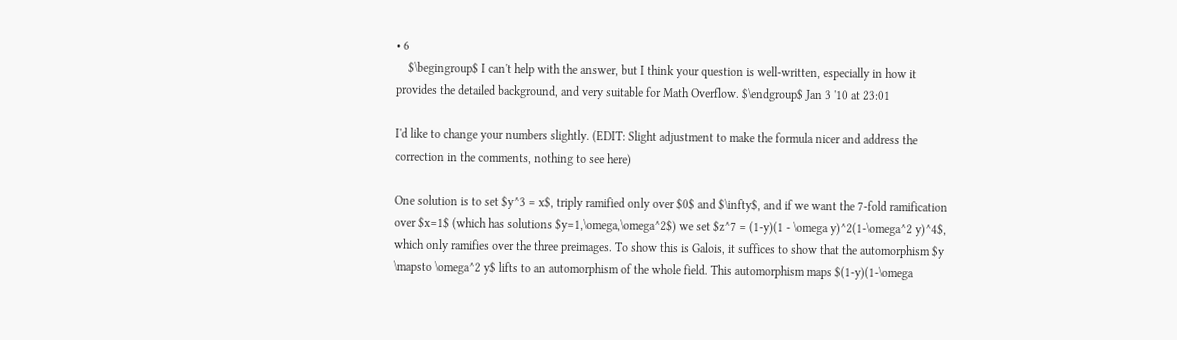• 6
    $\begingroup$ I can't help with the answer, but I think your question is well-written, especially in how it provides the detailed background, and very suitable for Math Overflow. $\endgroup$ Jan 3 '10 at 23:01

I'd like to change your numbers slightly. (EDIT: Slight adjustment to make the formula nicer and address the correction in the comments, nothing to see here)

One solution is to set $y^3 = x$, triply ramified only over $0$ and $\infty$, and if we want the 7-fold ramification over $x=1$ (which has solutions $y=1,\omega,\omega^2$) we set $z^7 = (1-y)(1 - \omega y)^2(1-\omega^2 y)^4$, which only ramifies over the three preimages. To show this is Galois, it suffices to show that the automorphism $y \mapsto \omega^2 y$ lifts to an automorphism of the whole field. This automorphism maps $(1-y)(1-\omega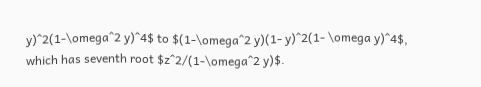y)^2(1-\omega^2 y)^4$ to $(1-\omega^2 y)(1- y)^2(1- \omega y)^4$, which has seventh root $z^2/(1-\omega^2 y)$.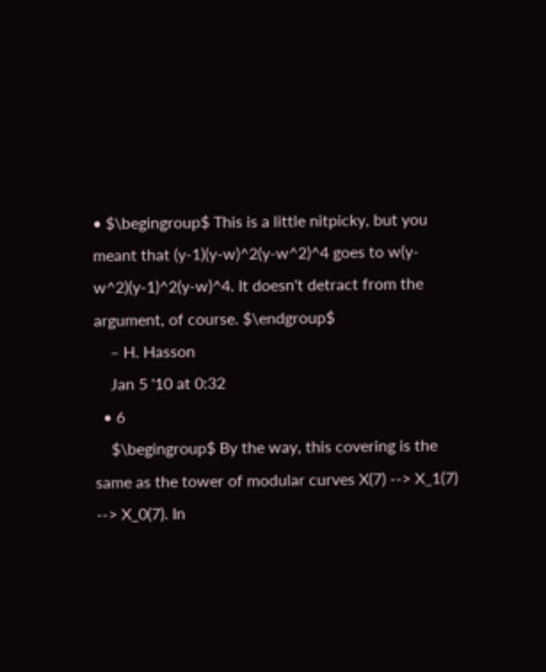• $\begingroup$ This is a little nitpicky, but you meant that (y-1)(y-w)^2(y-w^2)^4 goes to w(y-w^2)(y-1)^2(y-w)^4. It doesn't detract from the argument, of course. $\endgroup$
    – H. Hasson
    Jan 5 '10 at 0:32
  • 6
    $\begingroup$ By the way, this covering is the same as the tower of modular curves X(7) --> X_1(7) --> X_0(7). In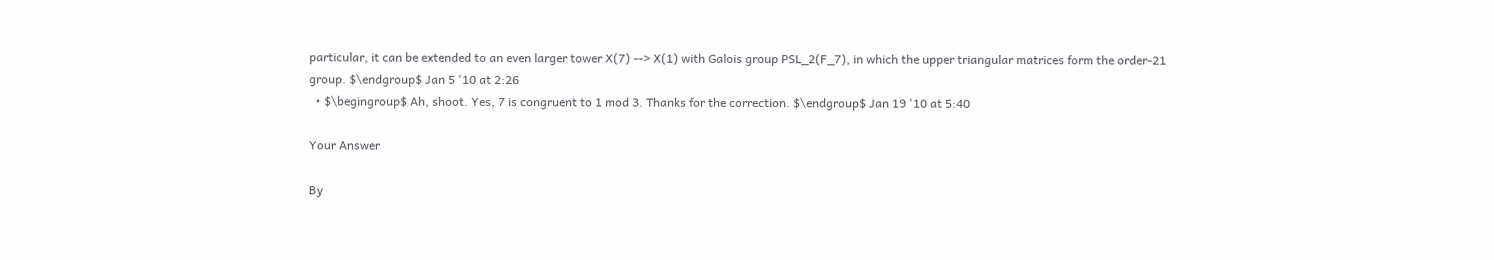particular, it can be extended to an even larger tower X(7) --> X(1) with Galois group PSL_2(F_7), in which the upper triangular matrices form the order-21 group. $\endgroup$ Jan 5 '10 at 2:26
  • $\begingroup$ Ah, shoot. Yes, 7 is congruent to 1 mod 3. Thanks for the correction. $\endgroup$ Jan 19 '10 at 5:40

Your Answer

By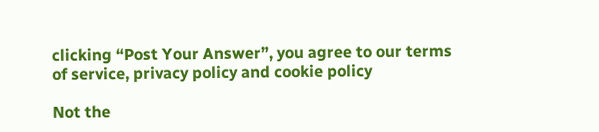clicking “Post Your Answer”, you agree to our terms of service, privacy policy and cookie policy

Not the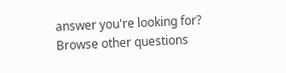answer you're looking for? Browse other questions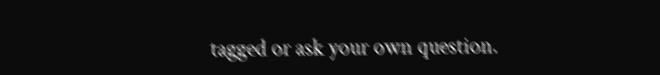tagged or ask your own question.